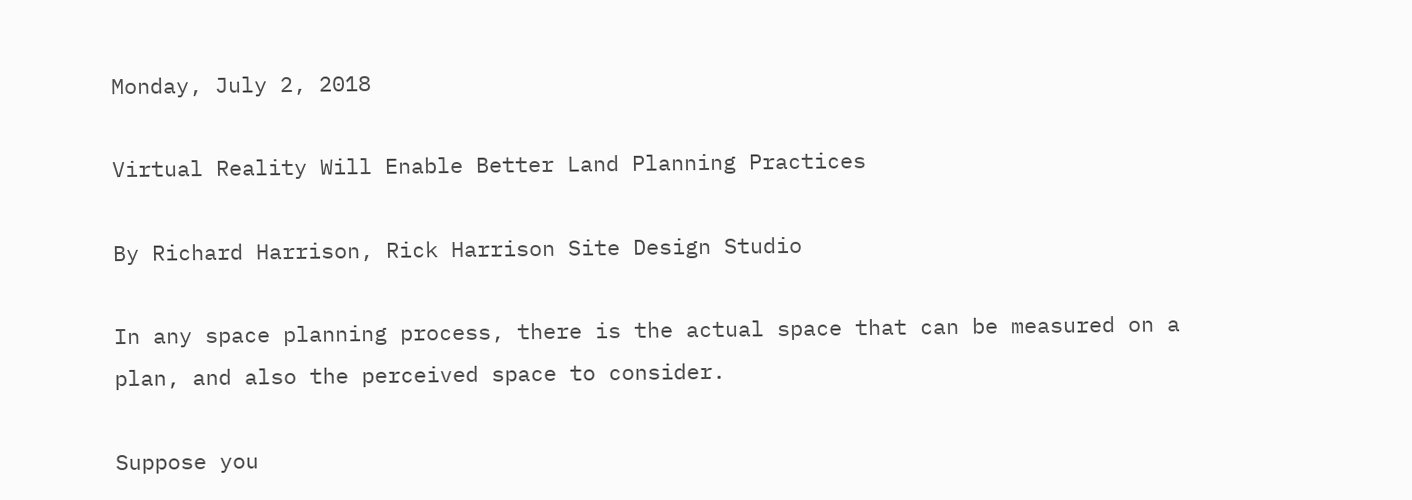Monday, July 2, 2018

Virtual Reality Will Enable Better Land Planning Practices

By Richard Harrison, Rick Harrison Site Design Studio

In any space planning process, there is the actual space that can be measured on a plan, and also the perceived space to consider.

Suppose you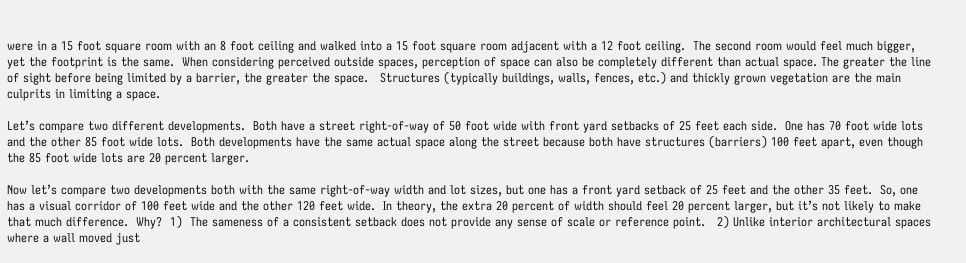were in a 15 foot square room with an 8 foot ceiling and walked into a 15 foot square room adjacent with a 12 foot ceiling.  The second room would feel much bigger, yet the footprint is the same.  When considering perceived outside spaces, perception of space can also be completely different than actual space. The greater the line of sight before being limited by a barrier, the greater the space.   Structures (typically buildings, walls, fences, etc.) and thickly grown vegetation are the main culprits in limiting a space.

Let’s compare two different developments.  Both have a street right-of-way of 50 foot wide with front yard setbacks of 25 feet each side.  One has 70 foot wide lots and the other 85 foot wide lots.  Both developments have the same actual space along the street because both have structures (barriers) 100 feet apart, even though the 85 foot wide lots are 20 percent larger.

Now let’s compare two developments both with the same right-of-way width and lot sizes, but one has a front yard setback of 25 feet and the other 35 feet.  So, one has a visual corridor of 100 feet wide and the other 120 feet wide.  In theory, the extra 20 percent of width should feel 20 percent larger, but it’s not likely to make that much difference.  Why?  1)  The sameness of a consistent setback does not provide any sense of scale or reference point.   2) Unlike interior architectural spaces where a wall moved just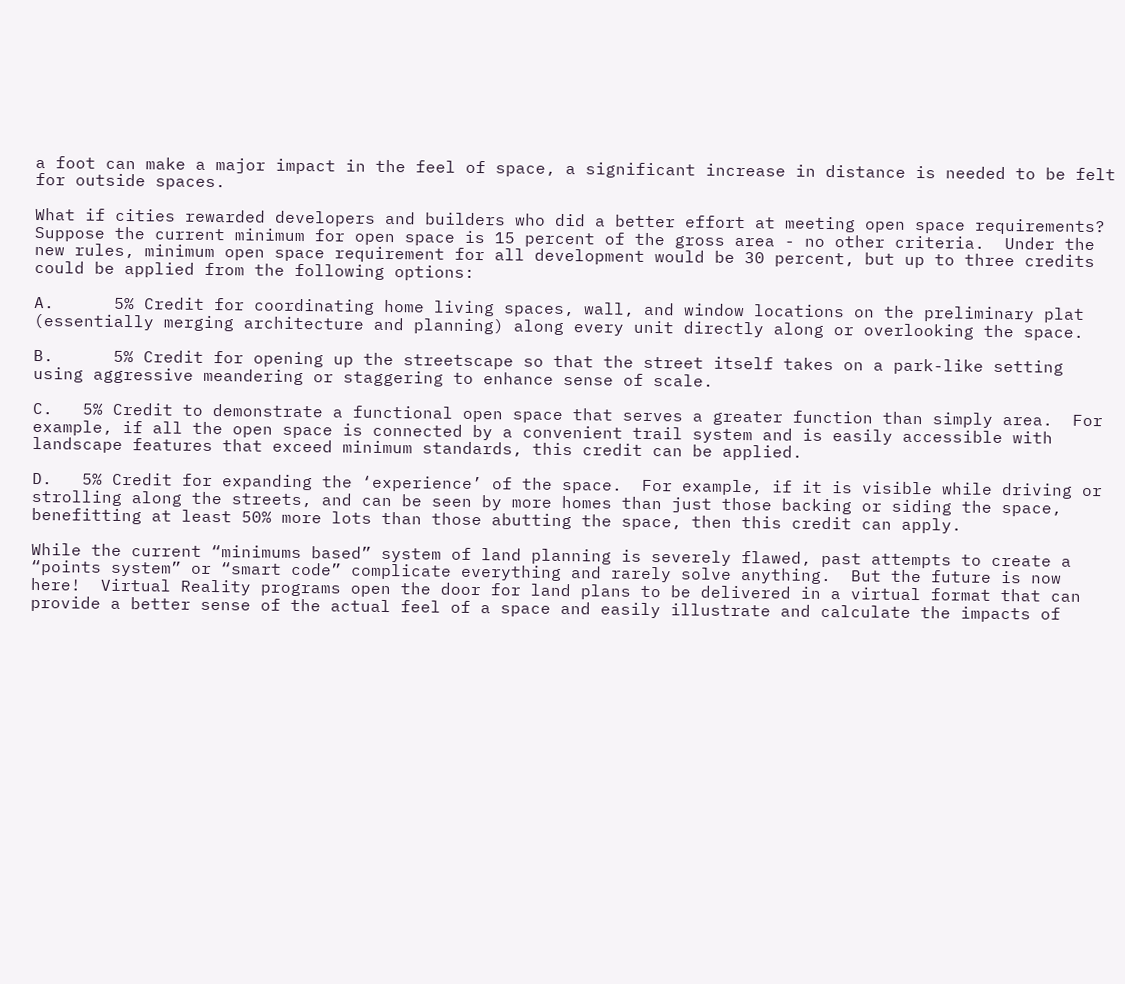a foot can make a major impact in the feel of space, a significant increase in distance is needed to be felt for outside spaces.

What if cities rewarded developers and builders who did a better effort at meeting open space requirements?  Suppose the current minimum for open space is 15 percent of the gross area - no other criteria.  Under the new rules, minimum open space requirement for all development would be 30 percent, but up to three credits could be applied from the following options:

A.      5% Credit for coordinating home living spaces, wall, and window locations on the preliminary plat (essentially merging architecture and planning) along every unit directly along or overlooking the space.

B.      5% Credit for opening up the streetscape so that the street itself takes on a park-like setting using aggressive meandering or staggering to enhance sense of scale.

C.   5% Credit to demonstrate a functional open space that serves a greater function than simply area.  For example, if all the open space is connected by a convenient trail system and is easily accessible with landscape features that exceed minimum standards, this credit can be applied.

D.   5% Credit for expanding the ‘experience’ of the space.  For example, if it is visible while driving or strolling along the streets, and can be seen by more homes than just those backing or siding the space, benefitting at least 50% more lots than those abutting the space, then this credit can apply.

While the current “minimums based” system of land planning is severely flawed, past attempts to create a “points system” or “smart code” complicate everything and rarely solve anything.  But the future is now here!  Virtual Reality programs open the door for land plans to be delivered in a virtual format that can  provide a better sense of the actual feel of a space and easily illustrate and calculate the impacts of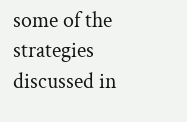some of the strategies discussed in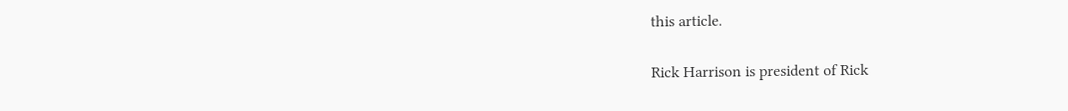this article.

Rick Harrison is president of Rick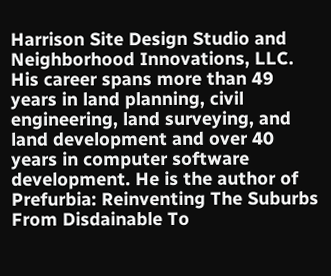Harrison Site Design Studio and Neighborhood Innovations, LLC. His career spans more than 49 years in land planning, civil engineering, land surveying, and land development and over 40 years in computer software development. He is the author of Prefurbia: Reinventing The Suburbs From Disdainable To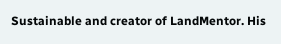Sustainable and creator of LandMentor. His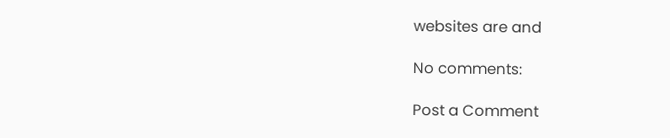websites are and

No comments:

Post a Comment